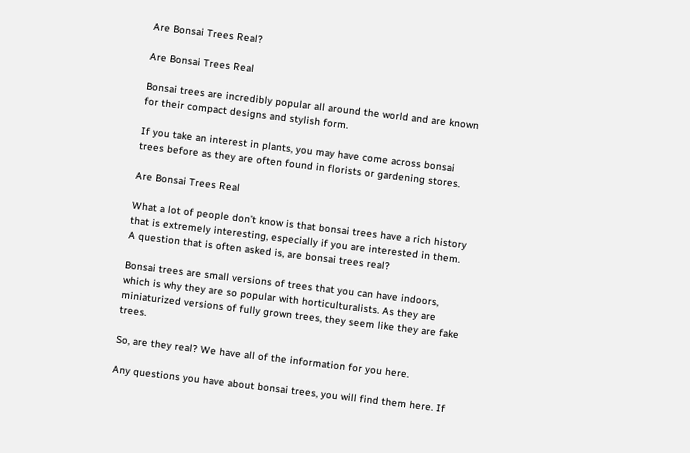Are Bonsai Trees Real?

Are Bonsai Trees Real

Bonsai trees are incredibly popular all around the world and are known for their compact designs and stylish form.

If you take an interest in plants, you may have come across bonsai trees before as they are often found in florists or gardening stores.

Are Bonsai Trees Real

What a lot of people don’t know is that bonsai trees have a rich history that is extremely interesting, especially if you are interested in them. A question that is often asked is, are bonsai trees real?

Bonsai trees are small versions of trees that you can have indoors, which is why they are so popular with horticulturalists. As they are miniaturized versions of fully grown trees, they seem like they are fake trees.

So, are they real? We have all of the information for you here.

Any questions you have about bonsai trees, you will find them here. If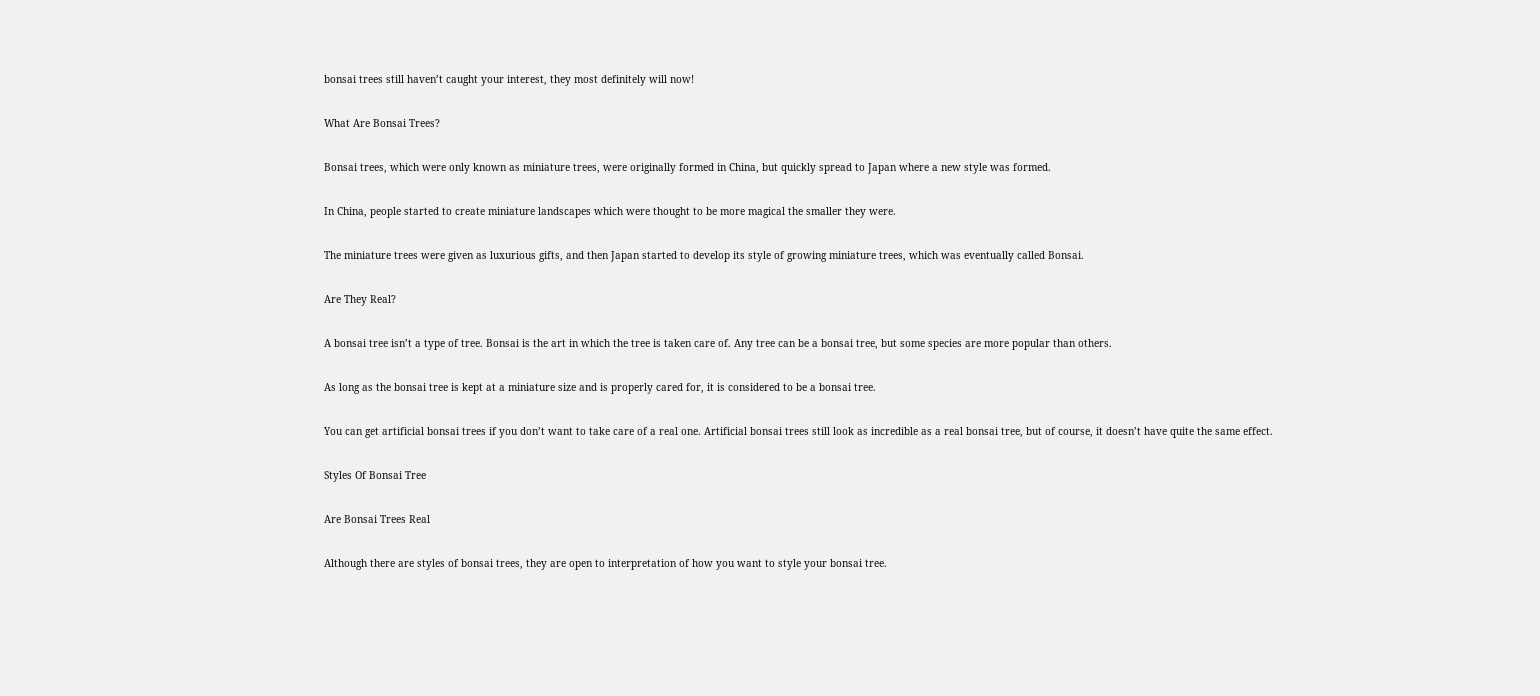bonsai trees still haven’t caught your interest, they most definitely will now!

What Are Bonsai Trees?

Bonsai trees, which were only known as miniature trees, were originally formed in China, but quickly spread to Japan where a new style was formed.

In China, people started to create miniature landscapes which were thought to be more magical the smaller they were.

The miniature trees were given as luxurious gifts, and then Japan started to develop its style of growing miniature trees, which was eventually called Bonsai.

Are They Real?

A bonsai tree isn’t a type of tree. Bonsai is the art in which the tree is taken care of. Any tree can be a bonsai tree, but some species are more popular than others.

As long as the bonsai tree is kept at a miniature size and is properly cared for, it is considered to be a bonsai tree.

You can get artificial bonsai trees if you don’t want to take care of a real one. Artificial bonsai trees still look as incredible as a real bonsai tree, but of course, it doesn’t have quite the same effect.

Styles Of Bonsai Tree

Are Bonsai Trees Real

Although there are styles of bonsai trees, they are open to interpretation of how you want to style your bonsai tree.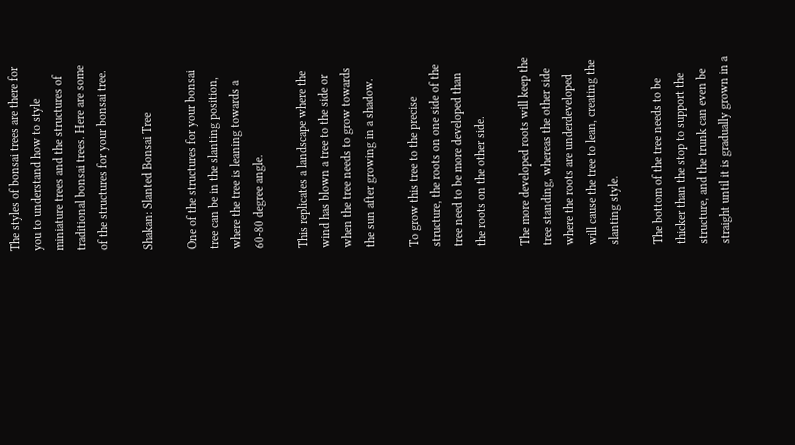The styles of bonsai trees are there for you to understand how to style miniature trees and the structures of traditional bonsai trees. Here are some of the structures for your bonsai tree.

Shakan: Slanted Bonsai Tree

One of the structures for your bonsai tree can be in the slanting position, where the tree is leaning towards a 60-80 degree angle.

This replicates a landscape where the wind has blown a tree to the side or when the tree needs to grow towards the sun after growing in a shadow.

To grow this tree to the precise structure, the roots on one side of the tree need to be more developed than the roots on the other side.

The more developed roots will keep the tree standing, whereas the other side where the roots are underdeveloped will cause the tree to lean, creating the slanting style.

The bottom of the tree needs to be thicker than the stop to support the structure, and the trunk can even be straight until it is gradually grown in a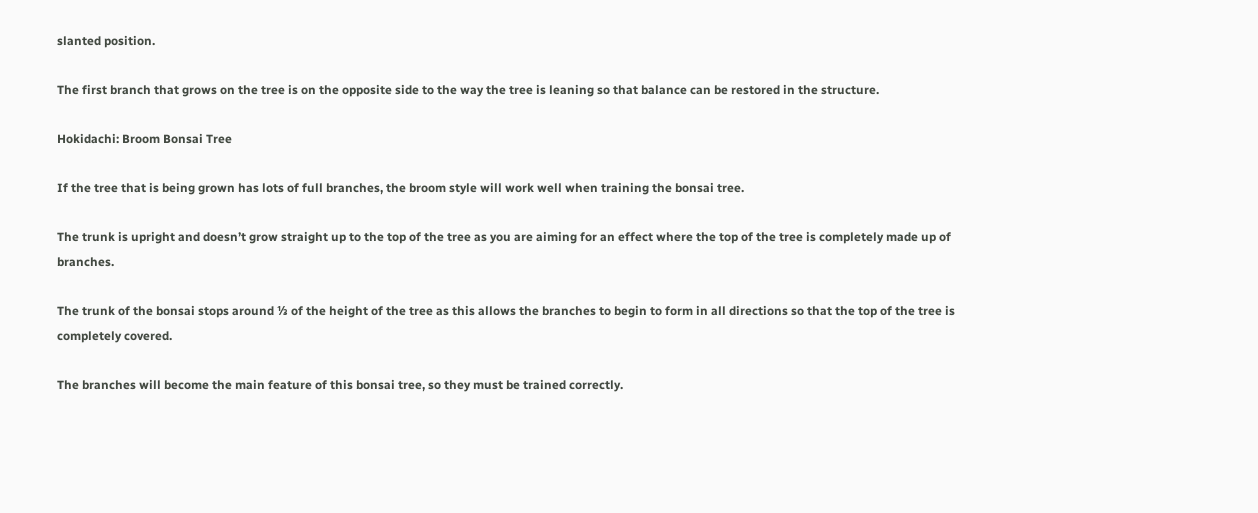slanted position.

The first branch that grows on the tree is on the opposite side to the way the tree is leaning so that balance can be restored in the structure.

Hokidachi: Broom Bonsai Tree

If the tree that is being grown has lots of full branches, the broom style will work well when training the bonsai tree.

The trunk is upright and doesn’t grow straight up to the top of the tree as you are aiming for an effect where the top of the tree is completely made up of branches.

The trunk of the bonsai stops around ⅓ of the height of the tree as this allows the branches to begin to form in all directions so that the top of the tree is completely covered.

The branches will become the main feature of this bonsai tree, so they must be trained correctly.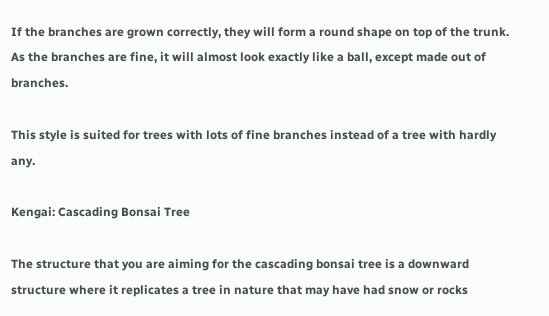If the branches are grown correctly, they will form a round shape on top of the trunk. As the branches are fine, it will almost look exactly like a ball, except made out of branches.

This style is suited for trees with lots of fine branches instead of a tree with hardly any.

Kengai: Cascading Bonsai Tree

The structure that you are aiming for the cascading bonsai tree is a downward structure where it replicates a tree in nature that may have had snow or rocks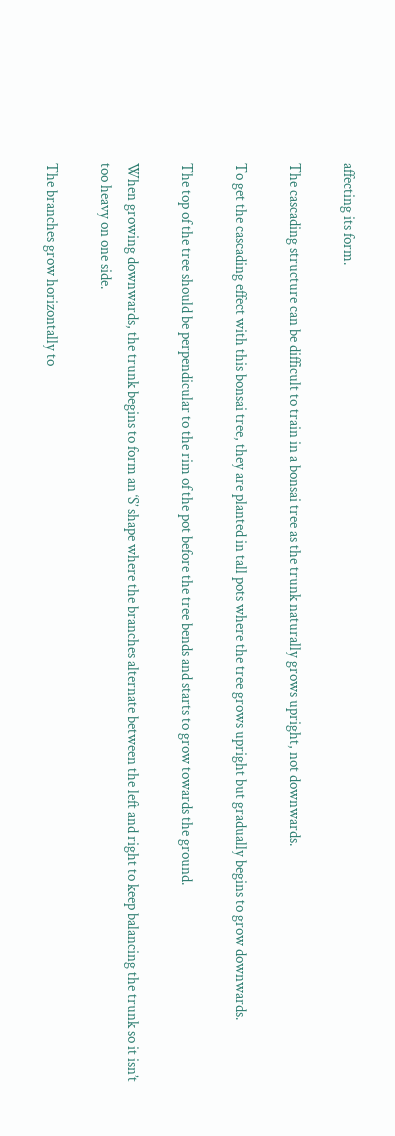affecting its form.

The cascading structure can be difficult to train in a bonsai tree as the trunk naturally grows upright, not downwards.

To get the cascading effect with this bonsai tree, they are planted in tall pots where the tree grows upright but gradually begins to grow downwards.

The top of the tree should be perpendicular to the rim of the pot before the tree bends and starts to grow towards the ground.

When growing downwards, the trunk begins to form an ‘S’ shape where the branches alternate between the left and right to keep balancing the trunk so it isn’t too heavy on one side.

The branches grow horizontally to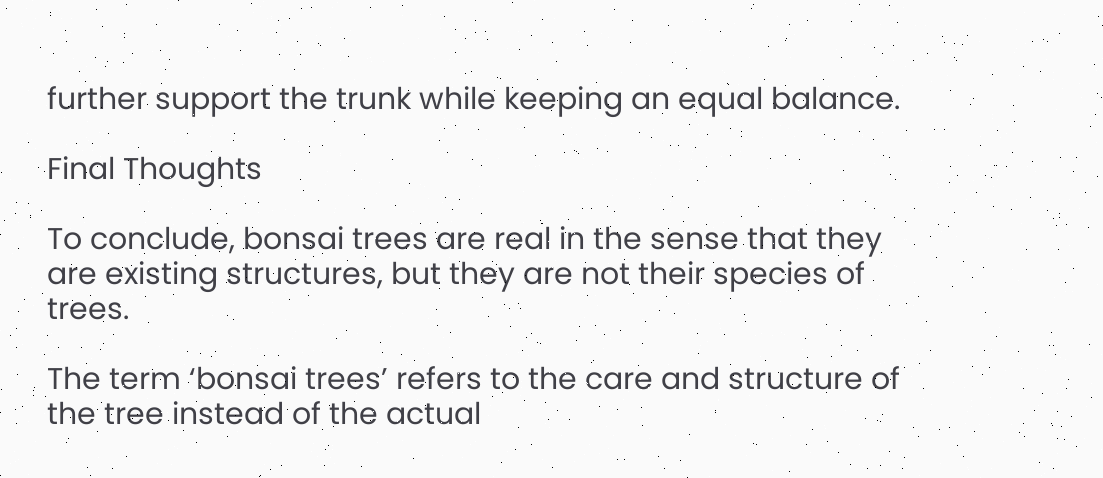further support the trunk while keeping an equal balance.

Final Thoughts

To conclude, bonsai trees are real in the sense that they are existing structures, but they are not their species of trees.

The term ‘bonsai trees’ refers to the care and structure of the tree instead of the actual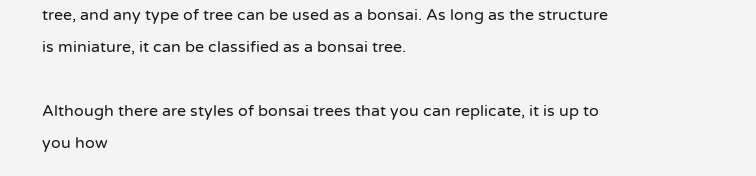tree, and any type of tree can be used as a bonsai. As long as the structure is miniature, it can be classified as a bonsai tree.

Although there are styles of bonsai trees that you can replicate, it is up to you how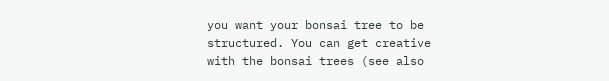you want your bonsai tree to be structured. You can get creative with the bonsai trees (see also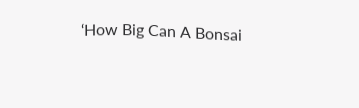‘How Big Can A Bonsai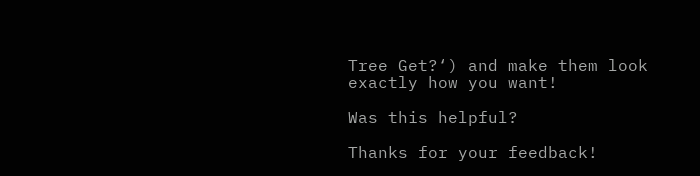Tree Get?‘) and make them look exactly how you want!

Was this helpful?

Thanks for your feedback!